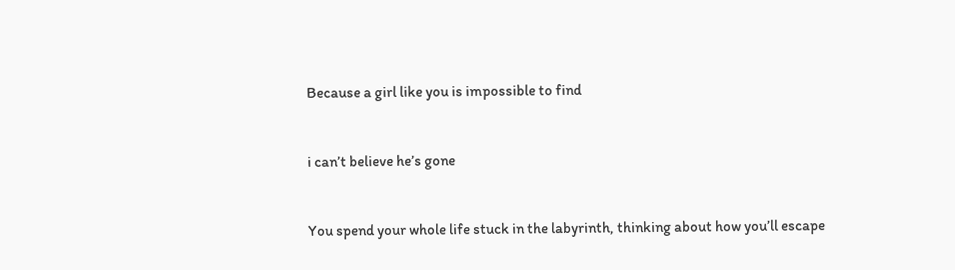Because a girl like you is impossible to find


i can’t believe he’s gone


You spend your whole life stuck in the labyrinth, thinking about how you’ll escape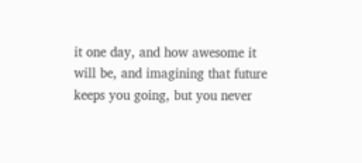it one day, and how awesome it will be, and imagining that future keeps you going, but you never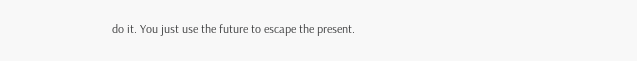do it. You just use the future to escape the present.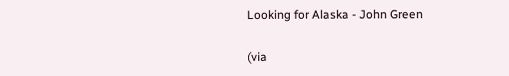Looking for Alaska - John Green

(via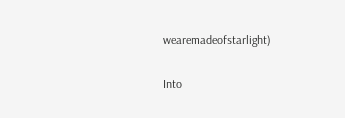wearemadeofstarlight)

Into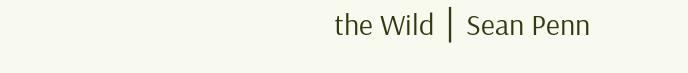the Wild │ Sean Penn